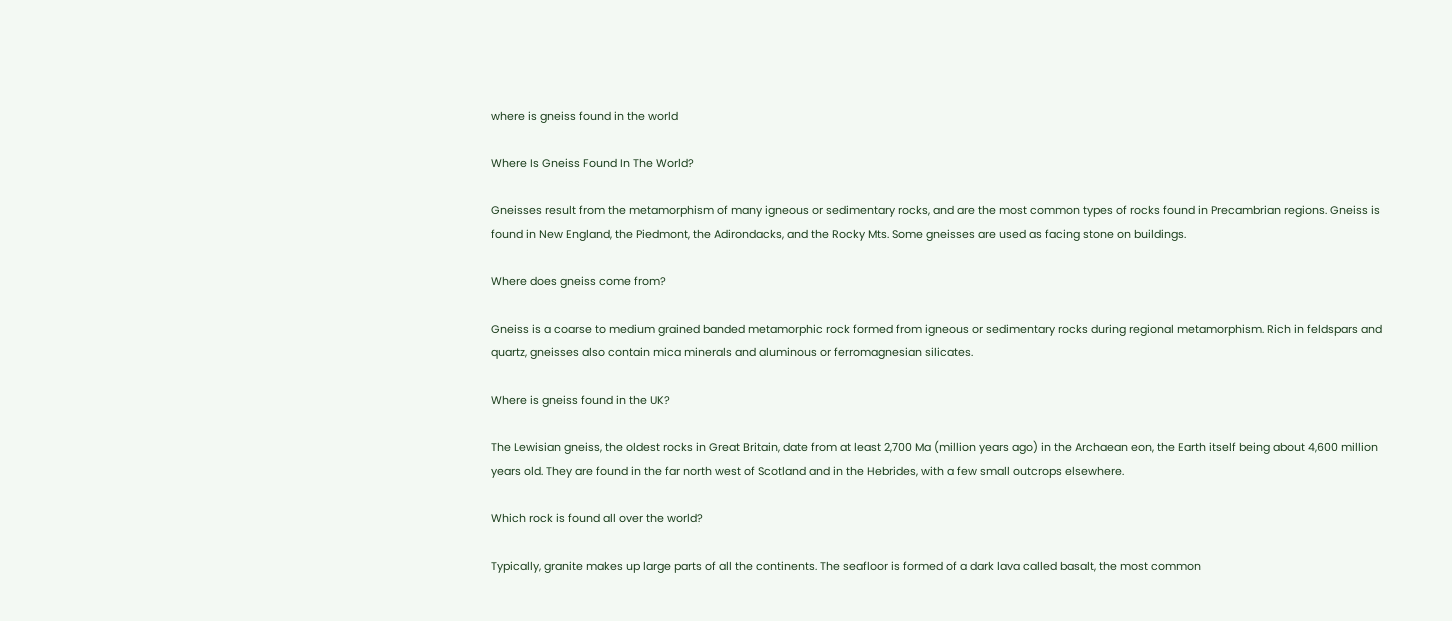where is gneiss found in the world

Where Is Gneiss Found In The World?

Gneisses result from the metamorphism of many igneous or sedimentary rocks, and are the most common types of rocks found in Precambrian regions. Gneiss is found in New England, the Piedmont, the Adirondacks, and the Rocky Mts. Some gneisses are used as facing stone on buildings.

Where does gneiss come from?

Gneiss is a coarse to medium grained banded metamorphic rock formed from igneous or sedimentary rocks during regional metamorphism. Rich in feldspars and quartz, gneisses also contain mica minerals and aluminous or ferromagnesian silicates.

Where is gneiss found in the UK?

The Lewisian gneiss, the oldest rocks in Great Britain, date from at least 2,700 Ma (million years ago) in the Archaean eon, the Earth itself being about 4,600 million years old. They are found in the far north west of Scotland and in the Hebrides, with a few small outcrops elsewhere.

Which rock is found all over the world?

Typically, granite makes up large parts of all the continents. The seafloor is formed of a dark lava called basalt, the most common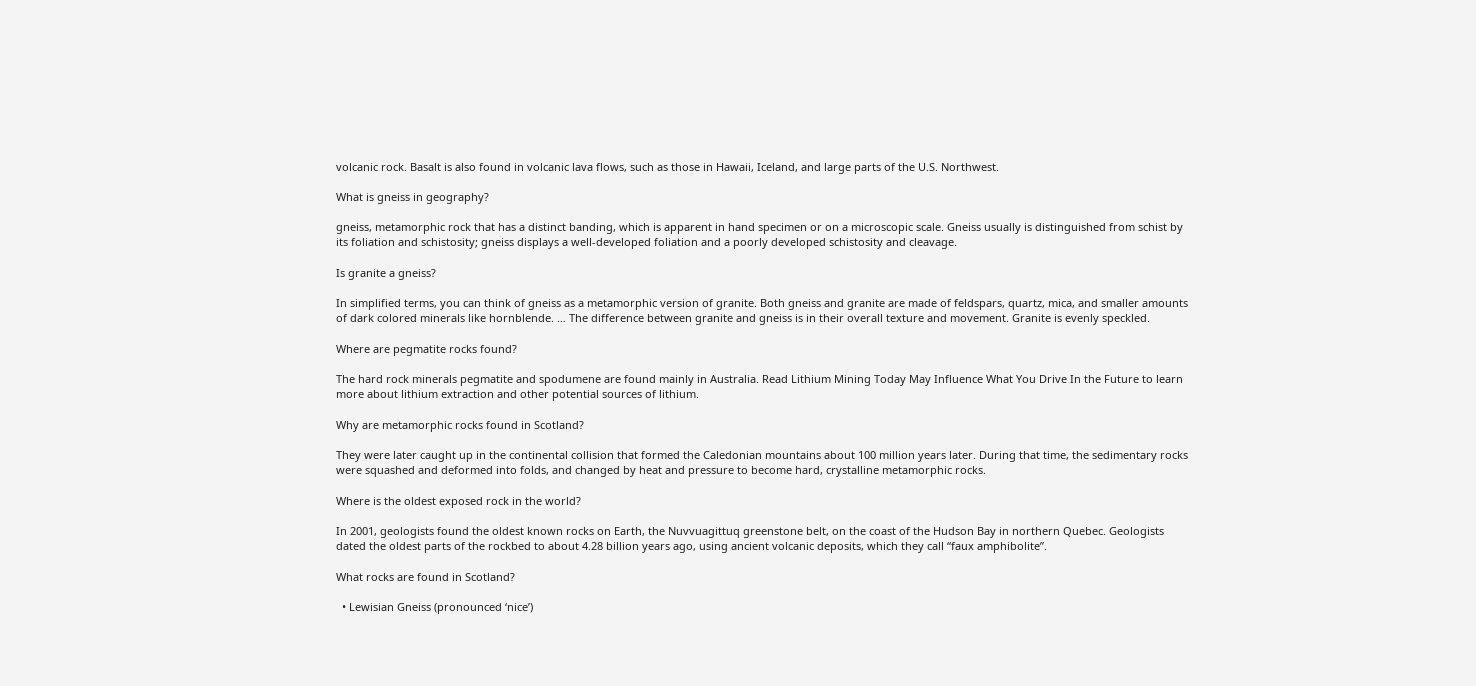volcanic rock. Basalt is also found in volcanic lava flows, such as those in Hawaii, Iceland, and large parts of the U.S. Northwest.

What is gneiss in geography?

gneiss, metamorphic rock that has a distinct banding, which is apparent in hand specimen or on a microscopic scale. Gneiss usually is distinguished from schist by its foliation and schistosity; gneiss displays a well-developed foliation and a poorly developed schistosity and cleavage.

Is granite a gneiss?

In simplified terms, you can think of gneiss as a metamorphic version of granite. Both gneiss and granite are made of feldspars, quartz, mica, and smaller amounts of dark colored minerals like hornblende. … The difference between granite and gneiss is in their overall texture and movement. Granite is evenly speckled.

Where are pegmatite rocks found?

The hard rock minerals pegmatite and spodumene are found mainly in Australia. Read Lithium Mining Today May Influence What You Drive In the Future to learn more about lithium extraction and other potential sources of lithium.

Why are metamorphic rocks found in Scotland?

They were later caught up in the continental collision that formed the Caledonian mountains about 100 million years later. During that time, the sedimentary rocks were squashed and deformed into folds, and changed by heat and pressure to become hard, crystalline metamorphic rocks.

Where is the oldest exposed rock in the world?

In 2001, geologists found the oldest known rocks on Earth, the Nuvvuagittuq greenstone belt, on the coast of the Hudson Bay in northern Quebec. Geologists dated the oldest parts of the rockbed to about 4.28 billion years ago, using ancient volcanic deposits, which they call “faux amphibolite”.

What rocks are found in Scotland?

  • Lewisian Gneiss (pronounced ‘nice’)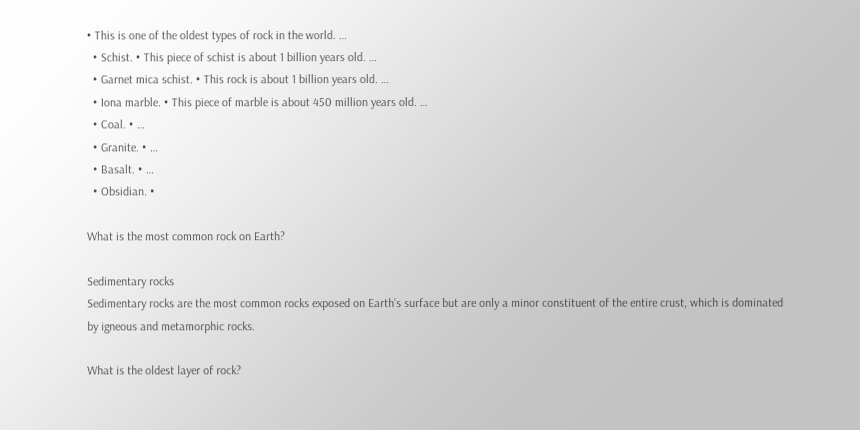• This is one of the oldest types of rock in the world. …
  • Schist. • This piece of schist is about 1 billion years old. …
  • Garnet mica schist. • This rock is about 1 billion years old. …
  • Iona marble. • This piece of marble is about 450 million years old. …
  • Coal. • …
  • Granite. • …
  • Basalt. • …
  • Obsidian. •

What is the most common rock on Earth?

Sedimentary rocks
Sedimentary rocks are the most common rocks exposed on Earth’s surface but are only a minor constituent of the entire crust, which is dominated by igneous and metamorphic rocks.

What is the oldest layer of rock?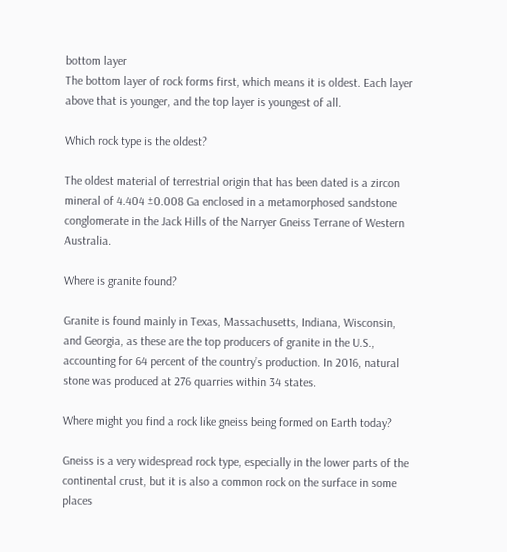bottom layer
The bottom layer of rock forms first, which means it is oldest. Each layer above that is younger, and the top layer is youngest of all.

Which rock type is the oldest?

The oldest material of terrestrial origin that has been dated is a zircon mineral of 4.404 ±0.008 Ga enclosed in a metamorphosed sandstone conglomerate in the Jack Hills of the Narryer Gneiss Terrane of Western Australia.

Where is granite found?

Granite is found mainly in Texas, Massachusetts, Indiana, Wisconsin, and Georgia, as these are the top producers of granite in the U.S., accounting for 64 percent of the country’s production. In 2016, natural stone was produced at 276 quarries within 34 states.

Where might you find a rock like gneiss being formed on Earth today?

Gneiss is a very widespread rock type, especially in the lower parts of the continental crust, but it is also a common rock on the surface in some places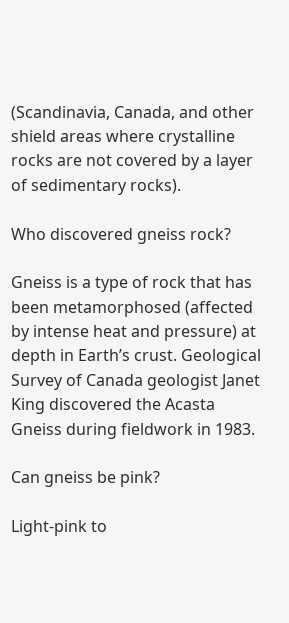(Scandinavia, Canada, and other shield areas where crystalline rocks are not covered by a layer of sedimentary rocks).

Who discovered gneiss rock?

Gneiss is a type of rock that has been metamorphosed (affected by intense heat and pressure) at depth in Earth’s crust. Geological Survey of Canada geologist Janet King discovered the Acasta Gneiss during fieldwork in 1983.

Can gneiss be pink?

Light-pink to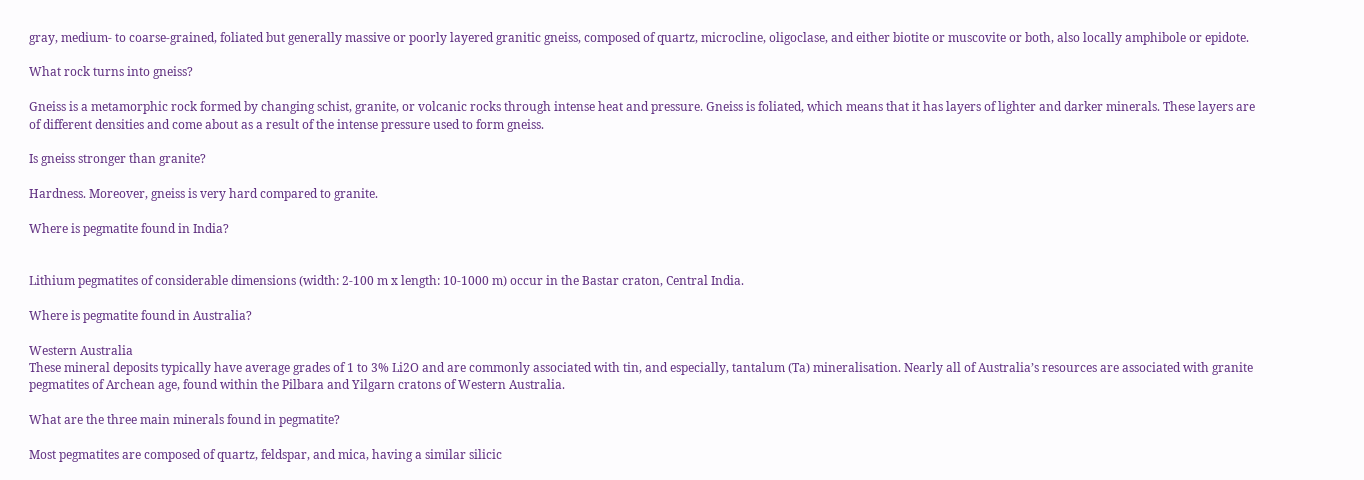gray, medium- to coarse-grained, foliated but generally massive or poorly layered granitic gneiss, composed of quartz, microcline, oligoclase, and either biotite or muscovite or both, also locally amphibole or epidote.

What rock turns into gneiss?

Gneiss is a metamorphic rock formed by changing schist, granite, or volcanic rocks through intense heat and pressure. Gneiss is foliated, which means that it has layers of lighter and darker minerals. These layers are of different densities and come about as a result of the intense pressure used to form gneiss.

Is gneiss stronger than granite?

Hardness. Moreover, gneiss is very hard compared to granite.

Where is pegmatite found in India?


Lithium pegmatites of considerable dimensions (width: 2-100 m x length: 10-1000 m) occur in the Bastar craton, Central India.

Where is pegmatite found in Australia?

Western Australia
These mineral deposits typically have average grades of 1 to 3% Li2O and are commonly associated with tin, and especially, tantalum (Ta) mineralisation. Nearly all of Australia’s resources are associated with granite pegmatites of Archean age, found within the Pilbara and Yilgarn cratons of Western Australia.

What are the three main minerals found in pegmatite?

Most pegmatites are composed of quartz, feldspar, and mica, having a similar silicic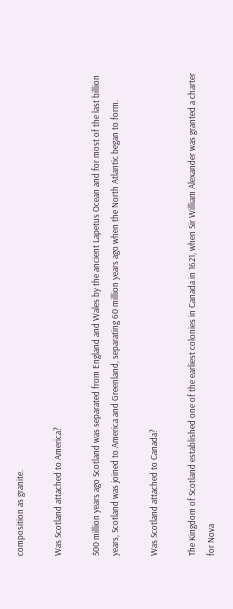composition as granite.

Was Scotland attached to America?

500 million years ago Scotland was separated from England and Wales by the ancient Lapetus Ocean and for most of the last billion years, Scotland was joined to America and Greenland, separating 60 million years ago when the North Atlantic began to form.

Was Scotland attached to Canada?

The Kingdom of Scotland established one of the earliest colonies in Canada in 1621, when Sir William Alexander was granted a charter for Nova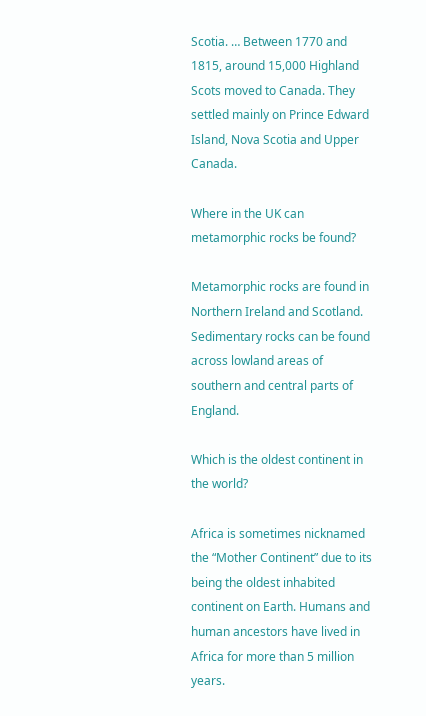Scotia. … Between 1770 and 1815, around 15,000 Highland Scots moved to Canada. They settled mainly on Prince Edward Island, Nova Scotia and Upper Canada.

Where in the UK can metamorphic rocks be found?

Metamorphic rocks are found in Northern Ireland and Scotland. Sedimentary rocks can be found across lowland areas of southern and central parts of England.

Which is the oldest continent in the world?

Africa is sometimes nicknamed the “Mother Continent” due to its being the oldest inhabited continent on Earth. Humans and human ancestors have lived in Africa for more than 5 million years.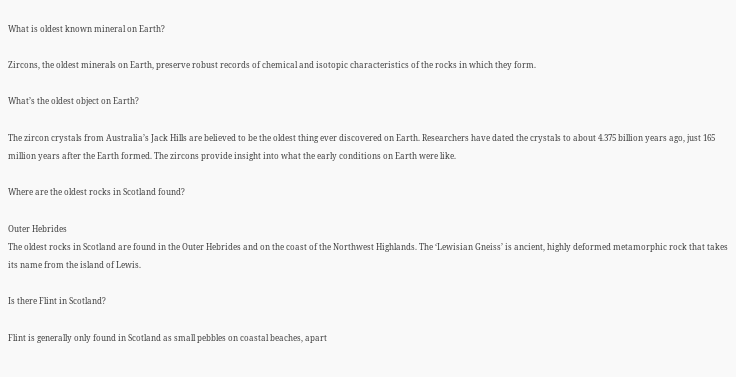What is oldest known mineral on Earth?

Zircons, the oldest minerals on Earth, preserve robust records of chemical and isotopic characteristics of the rocks in which they form.

What’s the oldest object on Earth?

The zircon crystals from Australia’s Jack Hills are believed to be the oldest thing ever discovered on Earth. Researchers have dated the crystals to about 4.375 billion years ago, just 165 million years after the Earth formed. The zircons provide insight into what the early conditions on Earth were like.

Where are the oldest rocks in Scotland found?

Outer Hebrides
The oldest rocks in Scotland are found in the Outer Hebrides and on the coast of the Northwest Highlands. The ‘Lewisian Gneiss’ is ancient, highly deformed metamorphic rock that takes its name from the island of Lewis.

Is there Flint in Scotland?

Flint is generally only found in Scotland as small pebbles on coastal beaches, apart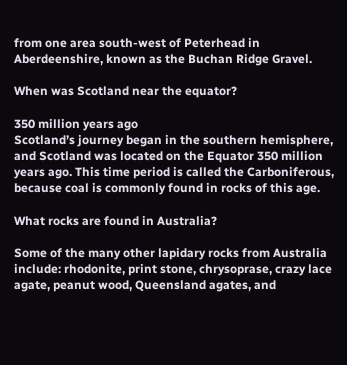from one area south-west of Peterhead in Aberdeenshire, known as the Buchan Ridge Gravel.

When was Scotland near the equator?

350 million years ago
Scotland’s journey began in the southern hemisphere, and Scotland was located on the Equator 350 million years ago. This time period is called the Carboniferous, because coal is commonly found in rocks of this age.

What rocks are found in Australia?

Some of the many other lapidary rocks from Australia include: rhodonite, print stone, chrysoprase, crazy lace agate, peanut wood, Queensland agates, and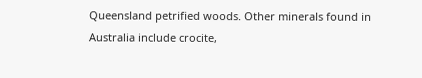Queensland petrified woods. Other minerals found in Australia include crocite,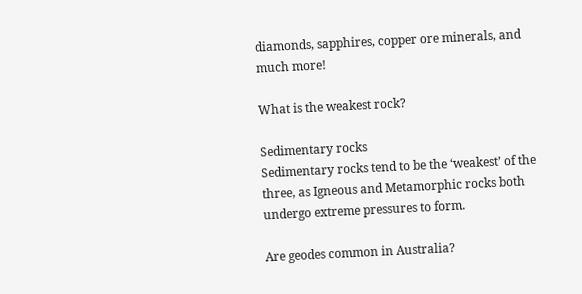diamonds, sapphires, copper ore minerals, and much more!

What is the weakest rock?

Sedimentary rocks
Sedimentary rocks tend to be the ‘weakest’ of the three, as Igneous and Metamorphic rocks both undergo extreme pressures to form.

Are geodes common in Australia?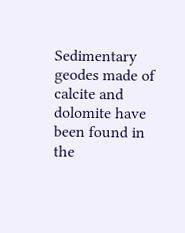Sedimentary geodes made of calcite and dolomite have been found in the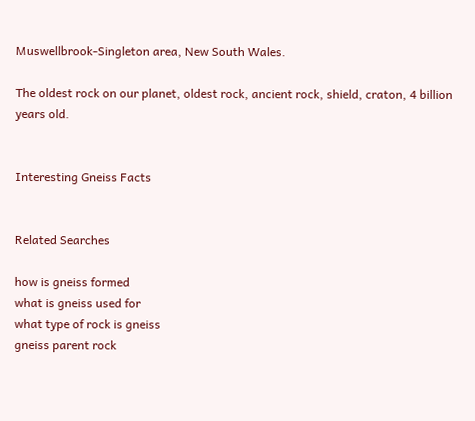Muswellbrook-Singleton area, New South Wales.

The oldest rock on our planet, oldest rock, ancient rock, shield, craton, 4 billion years old.


Interesting Gneiss Facts


Related Searches

how is gneiss formed
what is gneiss used for
what type of rock is gneiss
gneiss parent rock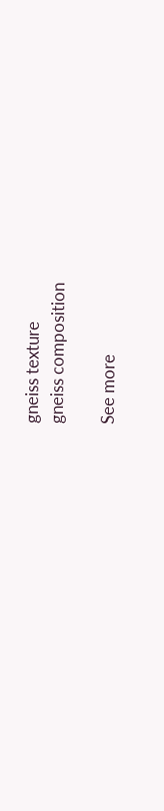gneiss texture
gneiss composition

See more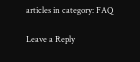articles in category: FAQ

Leave a Reply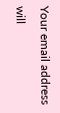Your email address will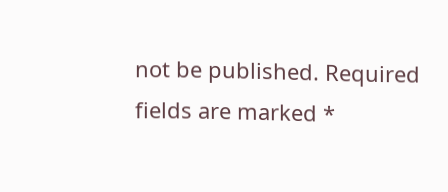not be published. Required fields are marked *